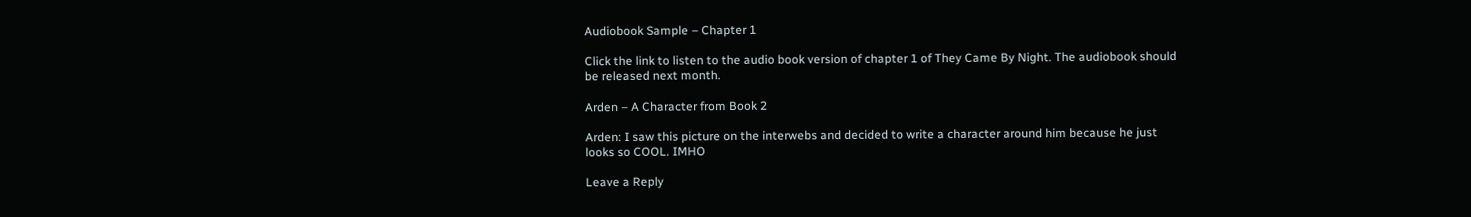Audiobook Sample – Chapter 1

Click the link to listen to the audio book version of chapter 1 of They Came By Night. The audiobook should be released next month.

Arden – A Character from Book 2

Arden: I saw this picture on the interwebs and decided to write a character around him because he just looks so COOL. IMHO

Leave a Reply